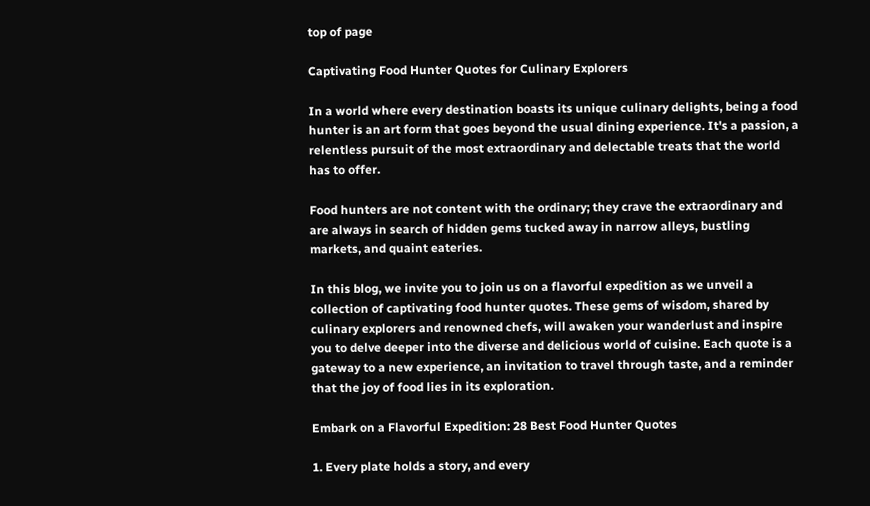top of page

Captivating Food Hunter Quotes for Culinary Explorers

In a world where every destination boasts its unique culinary delights, being a food hunter is an art form that goes beyond the usual dining experience. It's a passion, a relentless pursuit of the most extraordinary and delectable treats that the world has to offer.

Food hunters are not content with the ordinary; they crave the extraordinary and are always in search of hidden gems tucked away in narrow alleys, bustling markets, and quaint eateries.

In this blog, we invite you to join us on a flavorful expedition as we unveil a collection of captivating food hunter quotes. These gems of wisdom, shared by culinary explorers and renowned chefs, will awaken your wanderlust and inspire you to delve deeper into the diverse and delicious world of cuisine. Each quote is a gateway to a new experience, an invitation to travel through taste, and a reminder that the joy of food lies in its exploration.

Embark on a Flavorful Expedition: 28 Best Food Hunter Quotes

1. Every plate holds a story, and every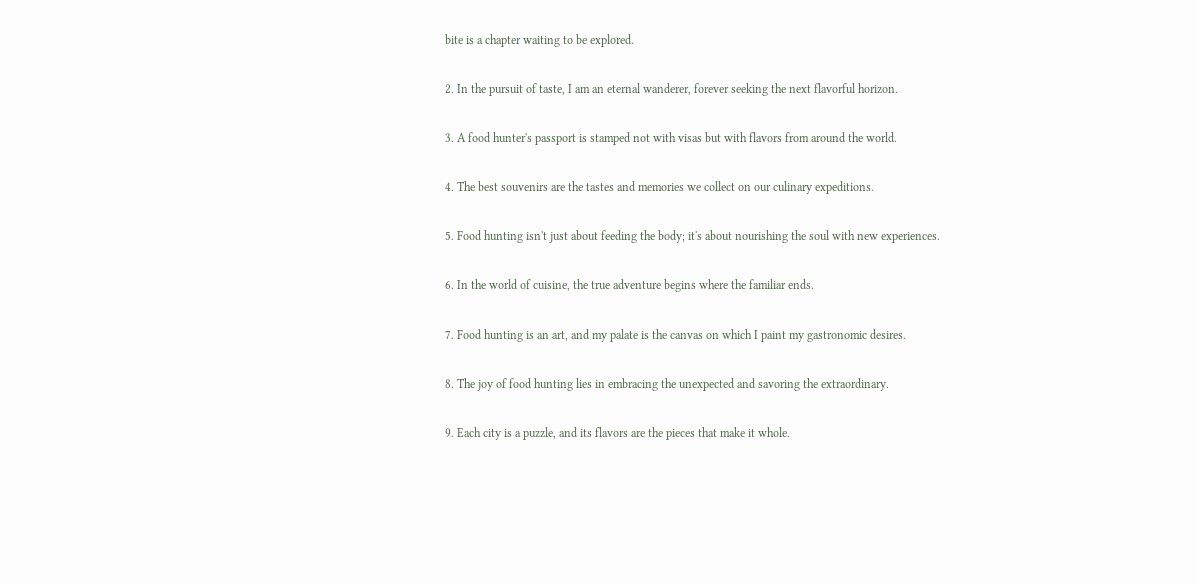bite is a chapter waiting to be explored.

2. In the pursuit of taste, I am an eternal wanderer, forever seeking the next flavorful horizon.

3. A food hunter's passport is stamped not with visas but with flavors from around the world.

4. The best souvenirs are the tastes and memories we collect on our culinary expeditions.

5. Food hunting isn't just about feeding the body; it's about nourishing the soul with new experiences.

6. In the world of cuisine, the true adventure begins where the familiar ends.

7. Food hunting is an art, and my palate is the canvas on which I paint my gastronomic desires.

8. The joy of food hunting lies in embracing the unexpected and savoring the extraordinary.

9. Each city is a puzzle, and its flavors are the pieces that make it whole.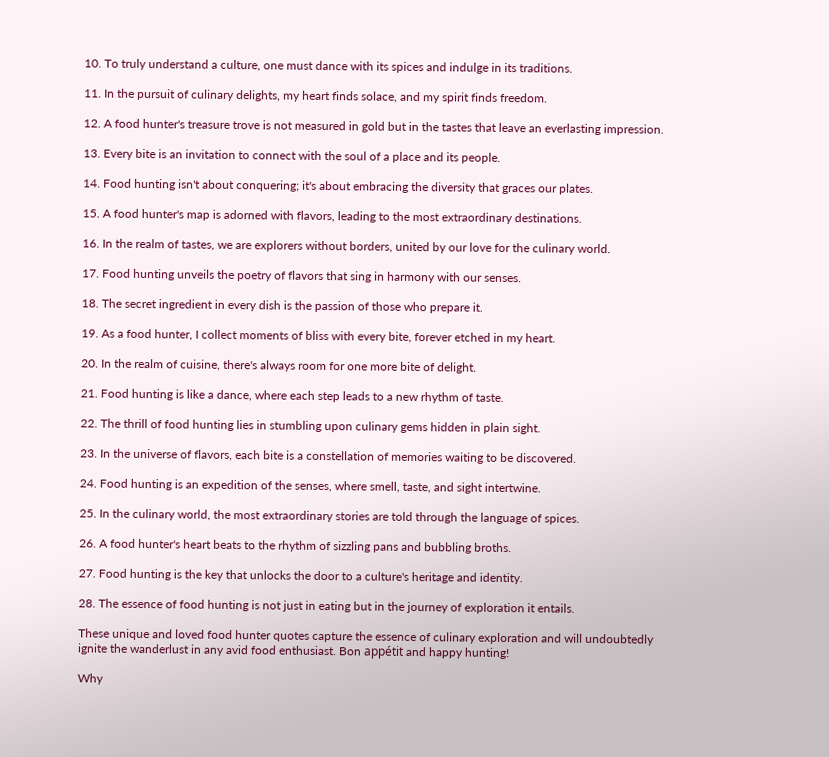10. To truly understand a culture, one must dance with its spices and indulge in its traditions.

11. In the pursuit of culinary delights, my heart finds solace, and my spirit finds freedom.

12. A food hunter's treasure trove is not measured in gold but in the tastes that leave an everlasting impression.

13. Every bite is an invitation to connect with the soul of a place and its people.

14. Food hunting isn't about conquering; it's about embracing the diversity that graces our plates.

15. A food hunter's map is adorned with flavors, leading to the most extraordinary destinations.

16. In the realm of tastes, we are explorers without borders, united by our love for the culinary world.

17. Food hunting unveils the poetry of flavors that sing in harmony with our senses.

18. The secret ingredient in every dish is the passion of those who prepare it.

19. As a food hunter, I collect moments of bliss with every bite, forever etched in my heart.

20. In the realm of cuisine, there's always room for one more bite of delight.

21. Food hunting is like a dance, where each step leads to a new rhythm of taste.

22. The thrill of food hunting lies in stumbling upon culinary gems hidden in plain sight.

23. In the universe of flavors, each bite is a constellation of memories waiting to be discovered.

24. Food hunting is an expedition of the senses, where smell, taste, and sight intertwine.

25. In the culinary world, the most extraordinary stories are told through the language of spices.

26. A food hunter's heart beats to the rhythm of sizzling pans and bubbling broths.

27. Food hunting is the key that unlocks the door to a culture's heritage and identity.

28. The essence of food hunting is not just in eating but in the journey of exploration it entails.

These unique and loved food hunter quotes capture the essence of culinary exploration and will undoubtedly ignite the wanderlust in any avid food enthusiast. Bon appétit and happy hunting!

Why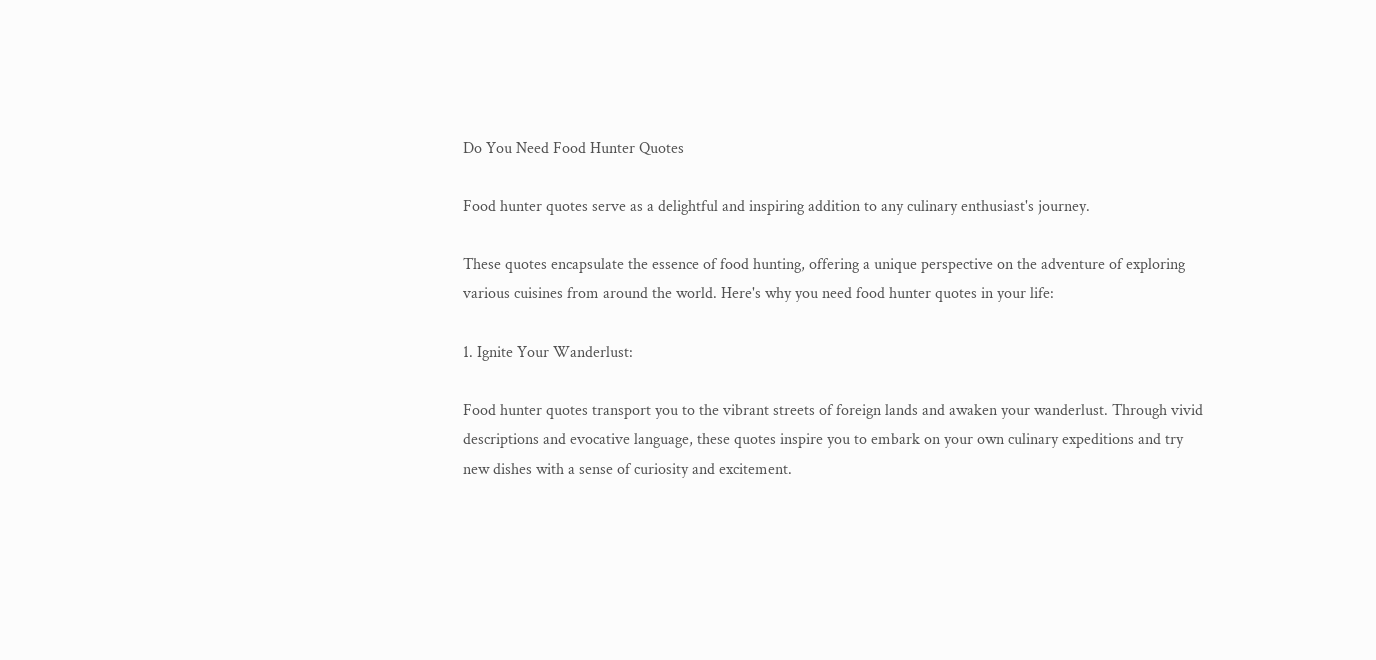Do You Need Food Hunter Quotes

Food hunter quotes serve as a delightful and inspiring addition to any culinary enthusiast's journey.

These quotes encapsulate the essence of food hunting, offering a unique perspective on the adventure of exploring various cuisines from around the world. Here's why you need food hunter quotes in your life:

1. Ignite Your Wanderlust:

Food hunter quotes transport you to the vibrant streets of foreign lands and awaken your wanderlust. Through vivid descriptions and evocative language, these quotes inspire you to embark on your own culinary expeditions and try new dishes with a sense of curiosity and excitement.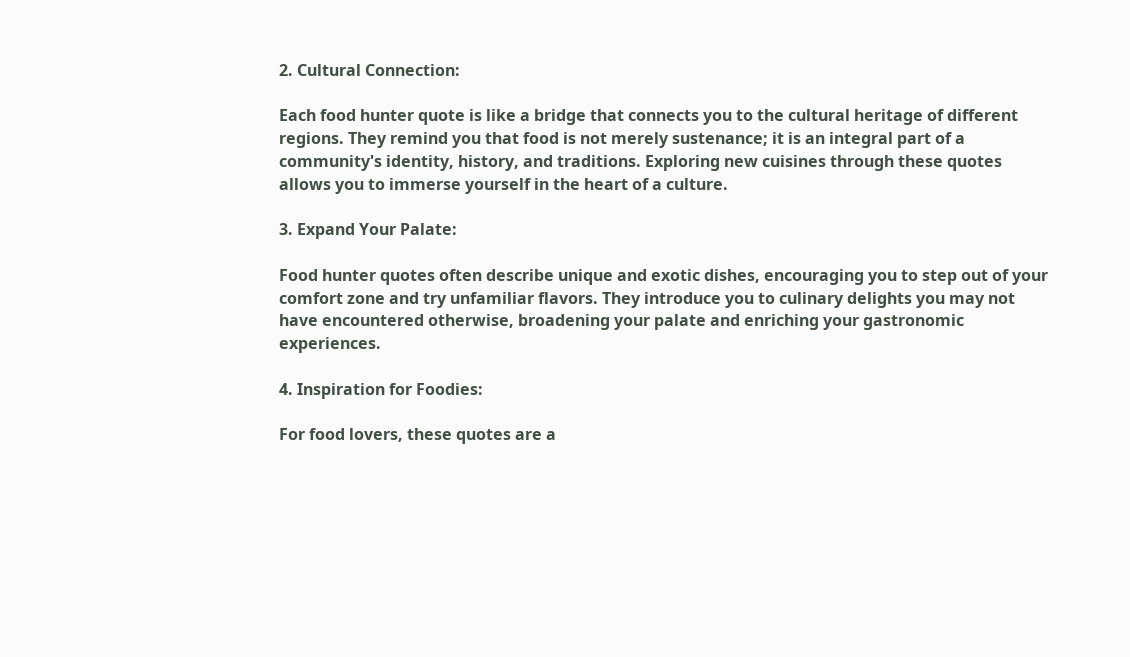2. Cultural Connection:

Each food hunter quote is like a bridge that connects you to the cultural heritage of different regions. They remind you that food is not merely sustenance; it is an integral part of a community's identity, history, and traditions. Exploring new cuisines through these quotes allows you to immerse yourself in the heart of a culture.

3. Expand Your Palate:

Food hunter quotes often describe unique and exotic dishes, encouraging you to step out of your comfort zone and try unfamiliar flavors. They introduce you to culinary delights you may not have encountered otherwise, broadening your palate and enriching your gastronomic experiences.

4. Inspiration for Foodies:

For food lovers, these quotes are a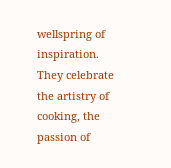wellspring of inspiration. They celebrate the artistry of cooking, the passion of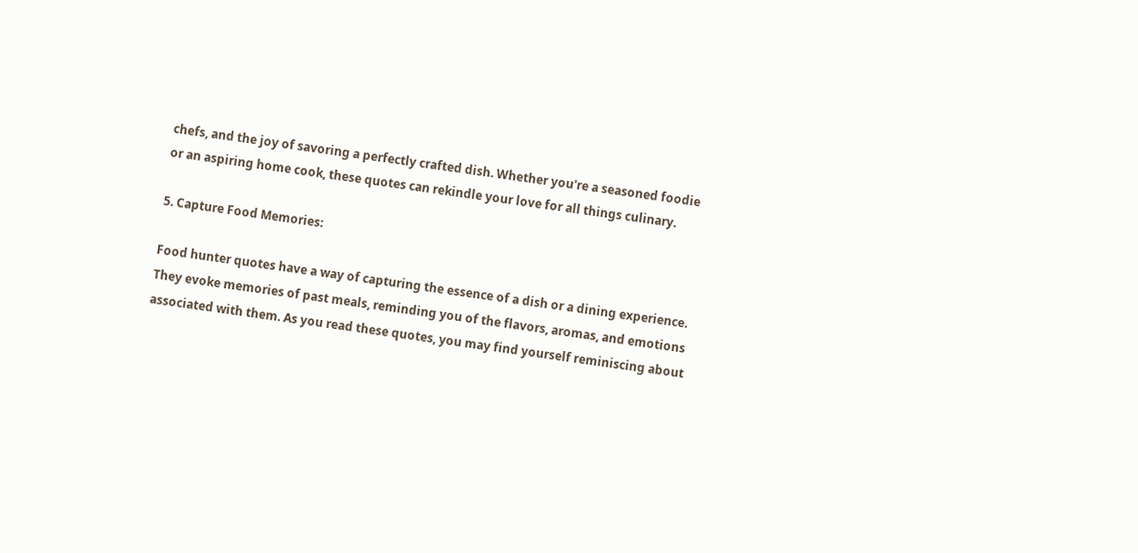chefs, and the joy of savoring a perfectly crafted dish. Whether you're a seasoned foodie or an aspiring home cook, these quotes can rekindle your love for all things culinary.

5. Capture Food Memories:

Food hunter quotes have a way of capturing the essence of a dish or a dining experience. They evoke memories of past meals, reminding you of the flavors, aromas, and emotions associated with them. As you read these quotes, you may find yourself reminiscing about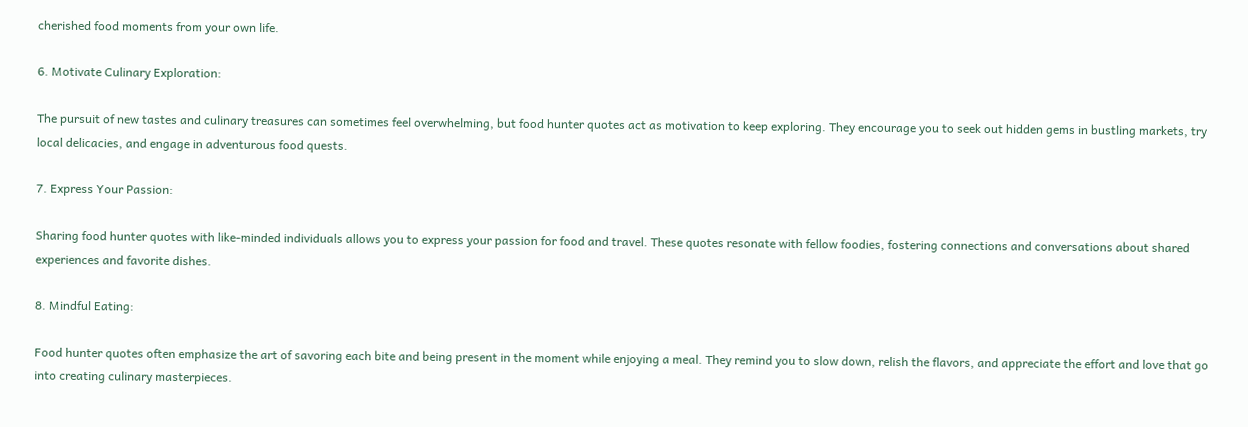cherished food moments from your own life.

6. Motivate Culinary Exploration:

The pursuit of new tastes and culinary treasures can sometimes feel overwhelming, but food hunter quotes act as motivation to keep exploring. They encourage you to seek out hidden gems in bustling markets, try local delicacies, and engage in adventurous food quests.

7. Express Your Passion:

Sharing food hunter quotes with like-minded individuals allows you to express your passion for food and travel. These quotes resonate with fellow foodies, fostering connections and conversations about shared experiences and favorite dishes.

8. Mindful Eating:

Food hunter quotes often emphasize the art of savoring each bite and being present in the moment while enjoying a meal. They remind you to slow down, relish the flavors, and appreciate the effort and love that go into creating culinary masterpieces.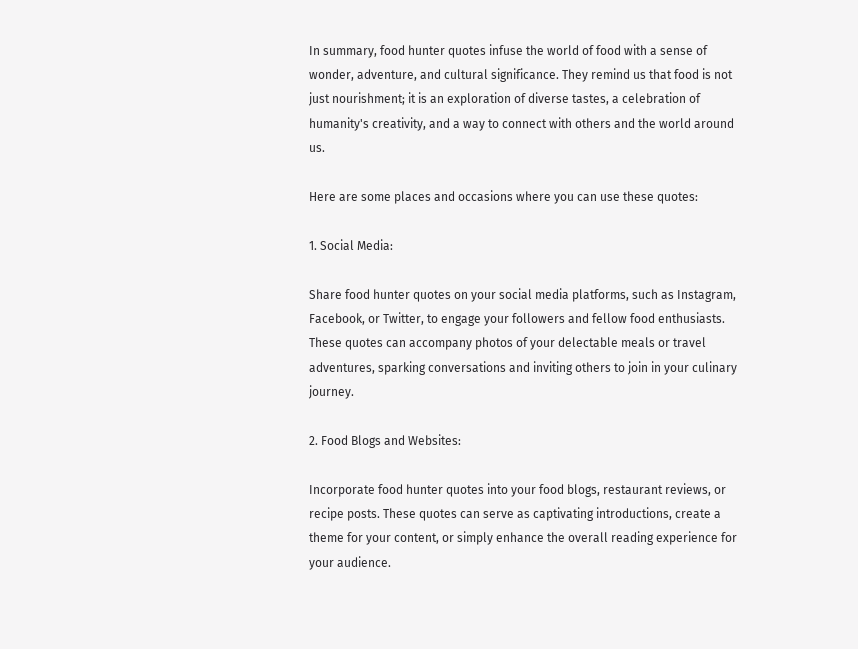In summary, food hunter quotes infuse the world of food with a sense of wonder, adventure, and cultural significance. They remind us that food is not just nourishment; it is an exploration of diverse tastes, a celebration of humanity's creativity, and a way to connect with others and the world around us.

Here are some places and occasions where you can use these quotes:

1. Social Media:

Share food hunter quotes on your social media platforms, such as Instagram, Facebook, or Twitter, to engage your followers and fellow food enthusiasts. These quotes can accompany photos of your delectable meals or travel adventures, sparking conversations and inviting others to join in your culinary journey.

2. Food Blogs and Websites:

Incorporate food hunter quotes into your food blogs, restaurant reviews, or recipe posts. These quotes can serve as captivating introductions, create a theme for your content, or simply enhance the overall reading experience for your audience.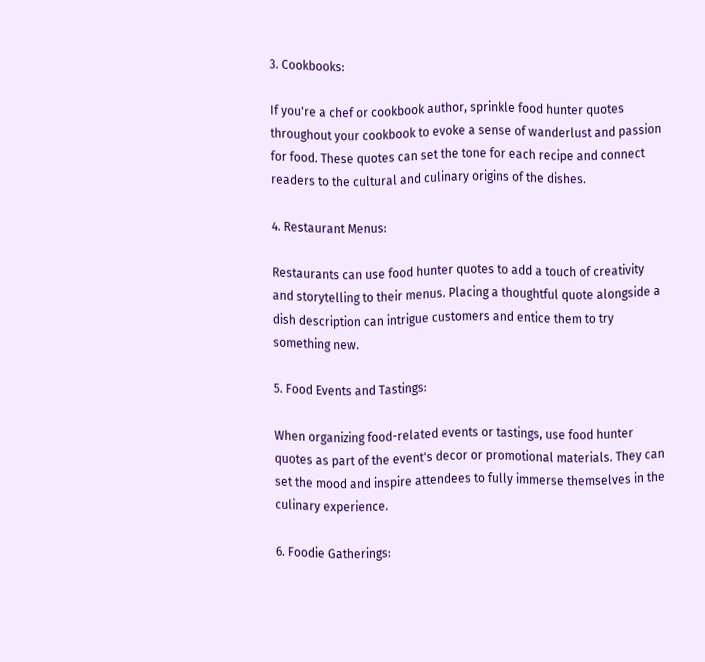3. Cookbooks:

If you're a chef or cookbook author, sprinkle food hunter quotes throughout your cookbook to evoke a sense of wanderlust and passion for food. These quotes can set the tone for each recipe and connect readers to the cultural and culinary origins of the dishes.

4. Restaurant Menus:

Restaurants can use food hunter quotes to add a touch of creativity and storytelling to their menus. Placing a thoughtful quote alongside a dish description can intrigue customers and entice them to try something new.

5. Food Events and Tastings:

When organizing food-related events or tastings, use food hunter quotes as part of the event's decor or promotional materials. They can set the mood and inspire attendees to fully immerse themselves in the culinary experience.

6. Foodie Gatherings: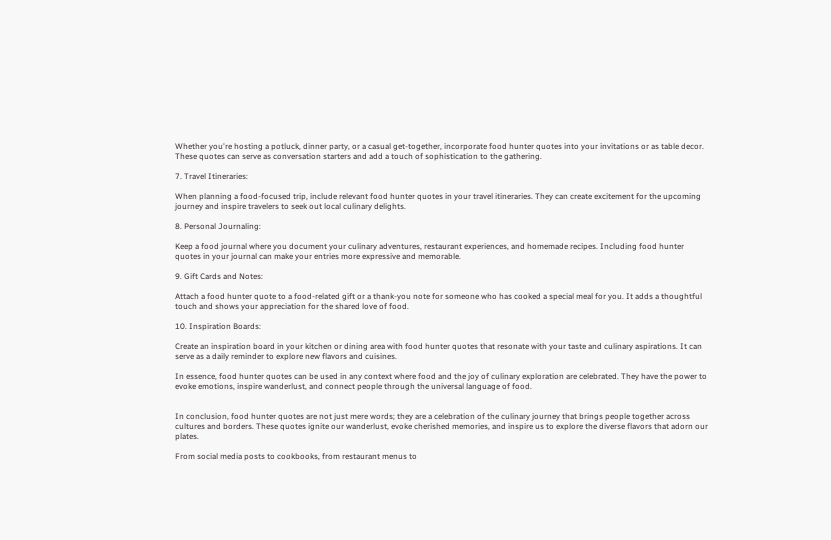Whether you're hosting a potluck, dinner party, or a casual get-together, incorporate food hunter quotes into your invitations or as table decor. These quotes can serve as conversation starters and add a touch of sophistication to the gathering.

7. Travel Itineraries:

When planning a food-focused trip, include relevant food hunter quotes in your travel itineraries. They can create excitement for the upcoming journey and inspire travelers to seek out local culinary delights.

8. Personal Journaling:

Keep a food journal where you document your culinary adventures, restaurant experiences, and homemade recipes. Including food hunter quotes in your journal can make your entries more expressive and memorable.

9. Gift Cards and Notes:

Attach a food hunter quote to a food-related gift or a thank-you note for someone who has cooked a special meal for you. It adds a thoughtful touch and shows your appreciation for the shared love of food.

10. Inspiration Boards:

Create an inspiration board in your kitchen or dining area with food hunter quotes that resonate with your taste and culinary aspirations. It can serve as a daily reminder to explore new flavors and cuisines.

In essence, food hunter quotes can be used in any context where food and the joy of culinary exploration are celebrated. They have the power to evoke emotions, inspire wanderlust, and connect people through the universal language of food.


In conclusion, food hunter quotes are not just mere words; they are a celebration of the culinary journey that brings people together across cultures and borders. These quotes ignite our wanderlust, evoke cherished memories, and inspire us to explore the diverse flavors that adorn our plates.

From social media posts to cookbooks, from restaurant menus to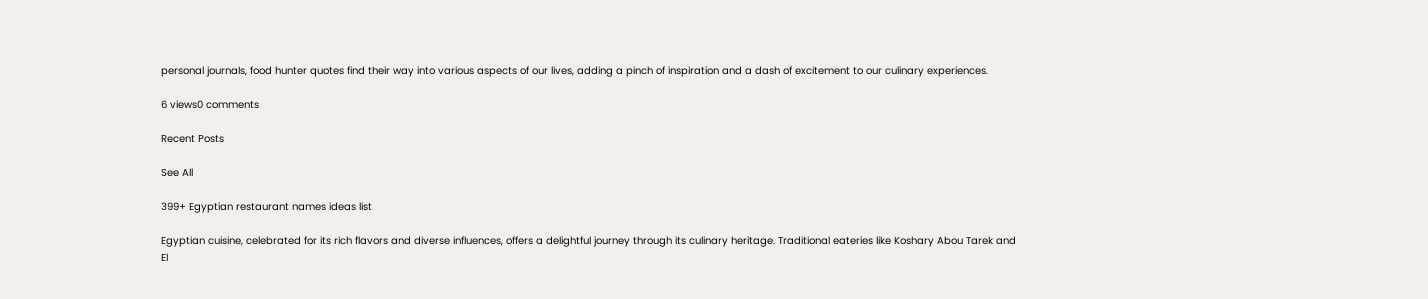personal journals, food hunter quotes find their way into various aspects of our lives, adding a pinch of inspiration and a dash of excitement to our culinary experiences.

6 views0 comments

Recent Posts

See All

399+ Egyptian restaurant names ideas list

Egyptian cuisine, celebrated for its rich flavors and diverse influences, offers a delightful journey through its culinary heritage. Traditional eateries like Koshary Abou Tarek and El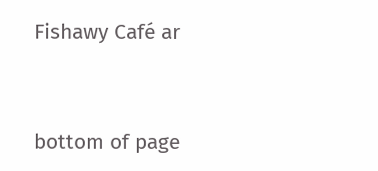Fishawy Café ar


bottom of page